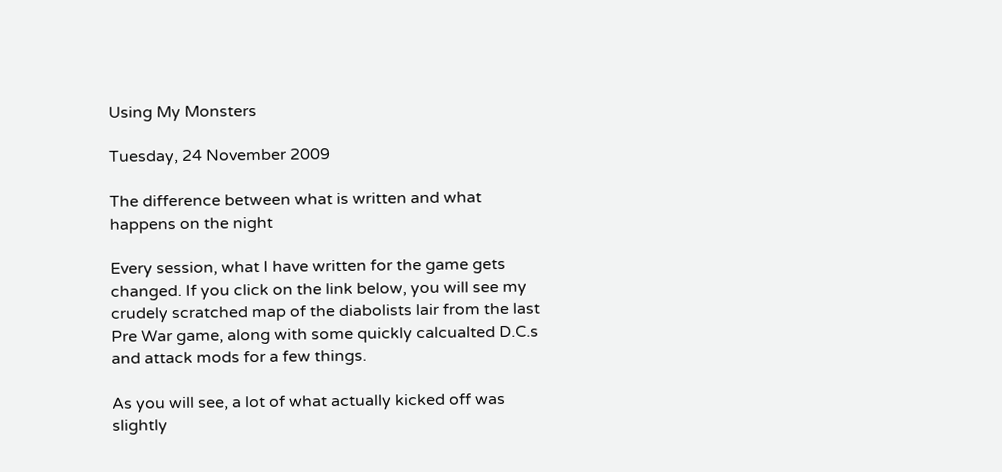Using My Monsters

Tuesday, 24 November 2009

The difference between what is written and what happens on the night

Every session, what I have written for the game gets changed. If you click on the link below, you will see my crudely scratched map of the diabolists lair from the last Pre War game, along with some quickly calcualted D.C.s and attack mods for a few things.

As you will see, a lot of what actually kicked off was slightly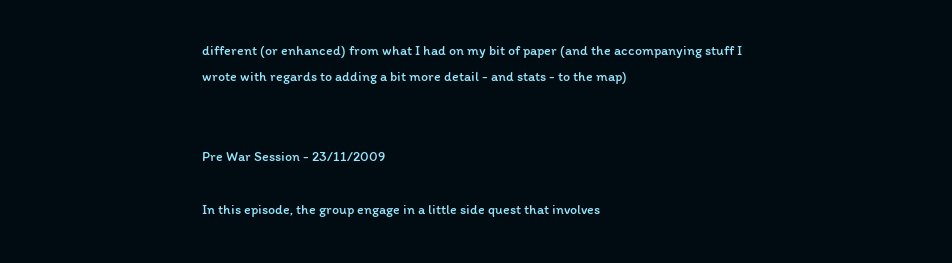different (or enhanced) from what I had on my bit of paper (and the accompanying stuff I wrote with regards to adding a bit more detail - and stats - to the map)


Pre War Session - 23/11/2009

In this episode, the group engage in a little side quest that involves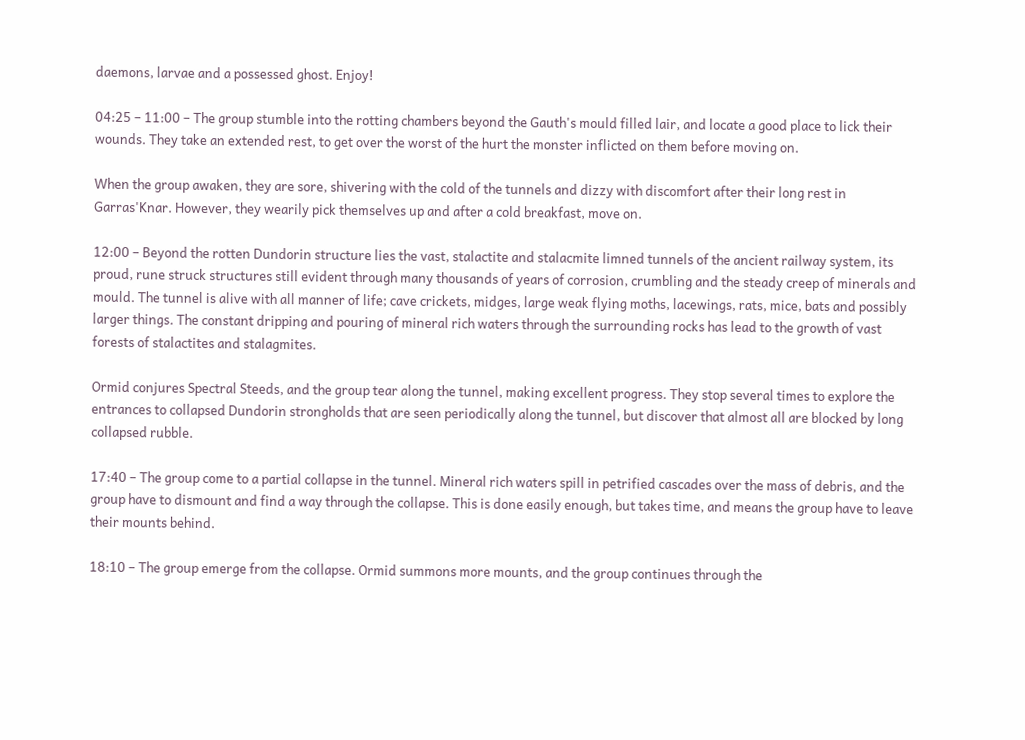daemons, larvae and a possessed ghost. Enjoy!

04:25 – 11:00 – The group stumble into the rotting chambers beyond the Gauth's mould filled lair, and locate a good place to lick their wounds. They take an extended rest, to get over the worst of the hurt the monster inflicted on them before moving on.

When the group awaken, they are sore, shivering with the cold of the tunnels and dizzy with discomfort after their long rest in Garras'Knar. However, they wearily pick themselves up and after a cold breakfast, move on.

12:00 – Beyond the rotten Dundorin structure lies the vast, stalactite and stalacmite limned tunnels of the ancient railway system, its proud, rune struck structures still evident through many thousands of years of corrosion, crumbling and the steady creep of minerals and mould. The tunnel is alive with all manner of life; cave crickets, midges, large weak flying moths, lacewings, rats, mice, bats and possibly larger things. The constant dripping and pouring of mineral rich waters through the surrounding rocks has lead to the growth of vast forests of stalactites and stalagmites.

Ormid conjures Spectral Steeds, and the group tear along the tunnel, making excellent progress. They stop several times to explore the entrances to collapsed Dundorin strongholds that are seen periodically along the tunnel, but discover that almost all are blocked by long collapsed rubble.

17:40 – The group come to a partial collapse in the tunnel. Mineral rich waters spill in petrified cascades over the mass of debris, and the group have to dismount and find a way through the collapse. This is done easily enough, but takes time, and means the group have to leave their mounts behind.

18:10 – The group emerge from the collapse. Ormid summons more mounts, and the group continues through the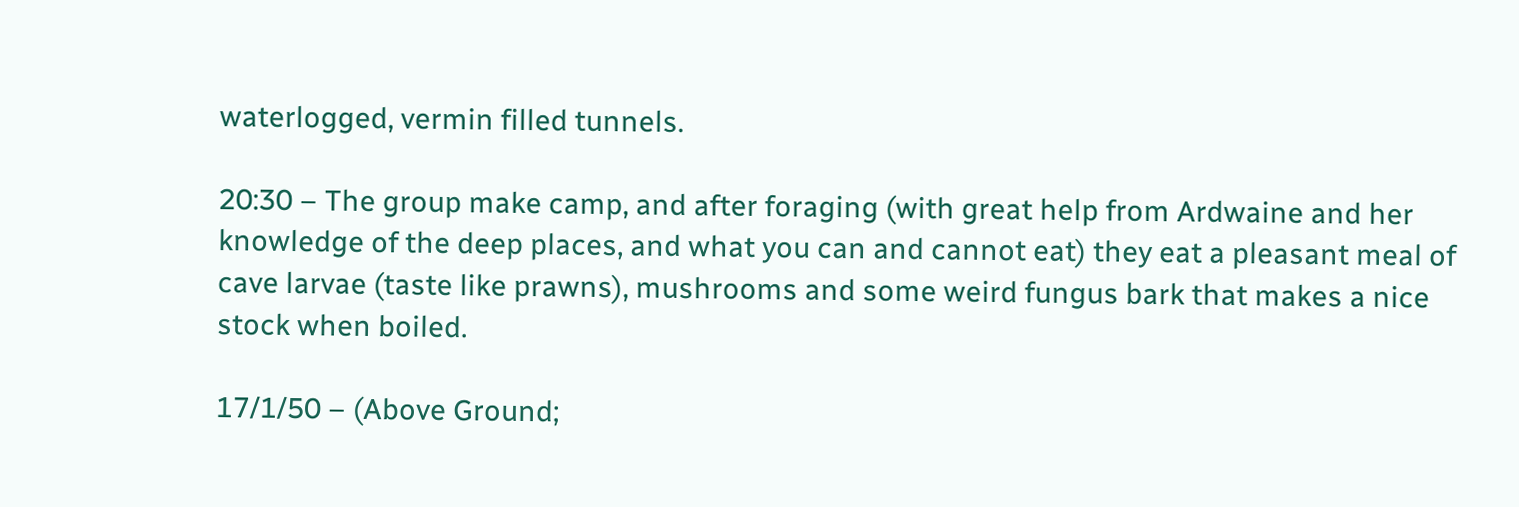waterlogged, vermin filled tunnels.

20:30 – The group make camp, and after foraging (with great help from Ardwaine and her knowledge of the deep places, and what you can and cannot eat) they eat a pleasant meal of cave larvae (taste like prawns), mushrooms and some weird fungus bark that makes a nice stock when boiled.

17/1/50 – (Above Ground;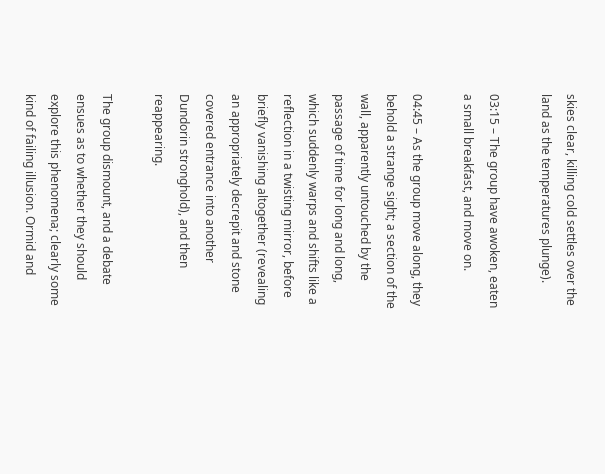skies clear, killing cold settles over the land as the temperatures plunge).

03:15 – The group have awoken, eaten a small breakfast, and move on.

04:45 – As the group move along, they behold a strange sight; a section of the wall, apparently untouched by the passage of time for long and long, which suddenly warps and shifts like a reflection in a twisting mirror, before briefly vanishing altogether (revealing an appropriately decrepit and stone covered entrance into another Dundorin stronghold), and then reappearing.

The group dismount, and a debate ensues as to whether they should explore this phenomena; clearly some kind of failing illusion. Ormid and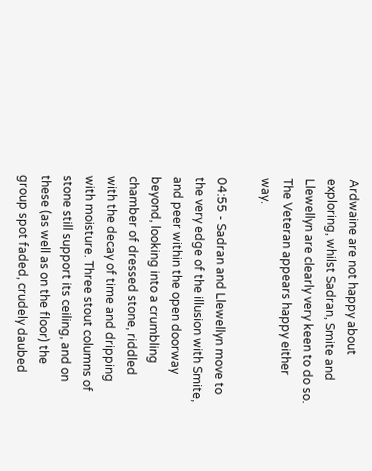Ardwaine are not happy about exploring, whilst Sadran, Smite and Llewellyn are clearly very keen to do so. The Veteran appears happy either way.

04:55 - Sadran and Llewellyn move to the very edge of the illusion with Smite, and peer within the open doorway beyond, looking into a crumbling chamber of dressed stone, riddled with the decay of time and dripping with moisture. Three stout columns of stone still support its ceiling, and on these (as well as on the floor) the group spot faded, crudely daubed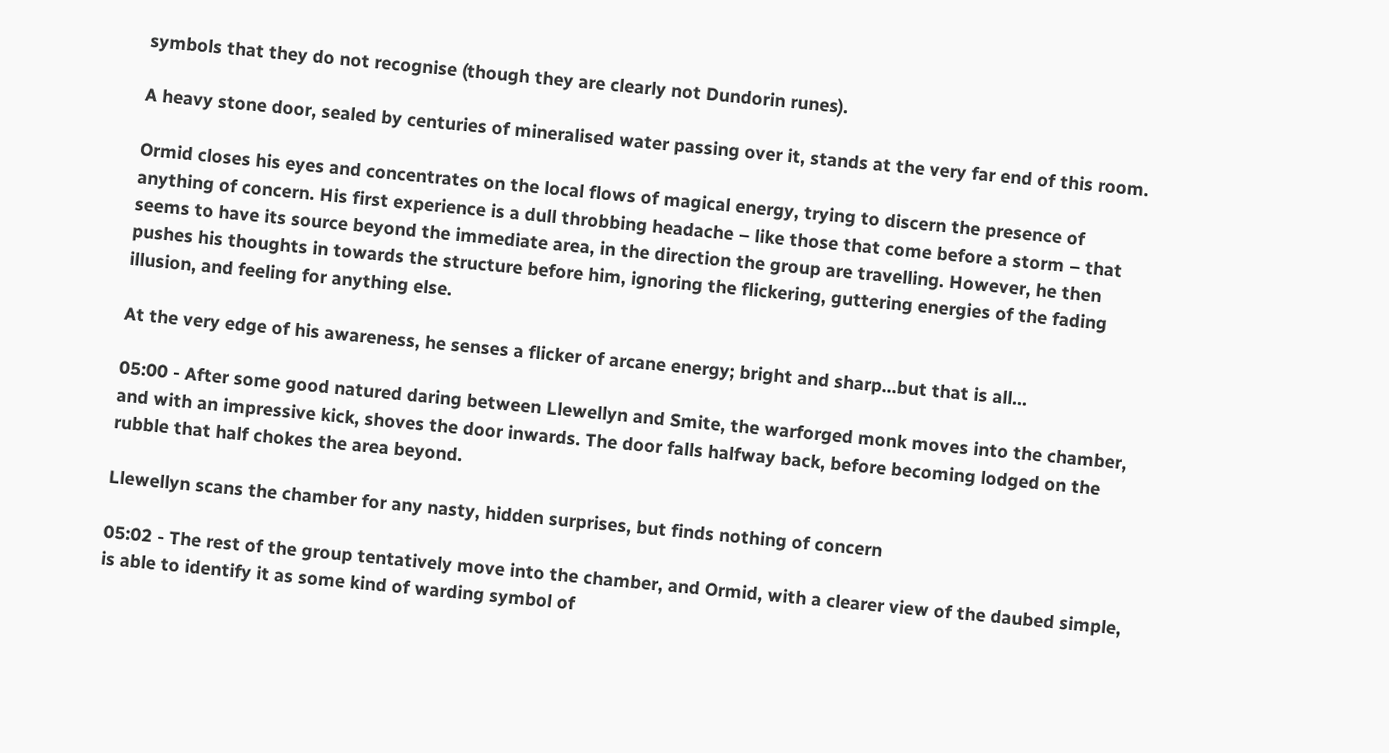symbols that they do not recognise (though they are clearly not Dundorin runes).

A heavy stone door, sealed by centuries of mineralised water passing over it, stands at the very far end of this room.

Ormid closes his eyes and concentrates on the local flows of magical energy, trying to discern the presence of anything of concern. His first experience is a dull throbbing headache – like those that come before a storm – that seems to have its source beyond the immediate area, in the direction the group are travelling. However, he then pushes his thoughts in towards the structure before him, ignoring the flickering, guttering energies of the fading illusion, and feeling for anything else.

At the very edge of his awareness, he senses a flicker of arcane energy; bright and sharp...but that is all...

05:00 - After some good natured daring between Llewellyn and Smite, the warforged monk moves into the chamber, and with an impressive kick, shoves the door inwards. The door falls halfway back, before becoming lodged on the rubble that half chokes the area beyond.

Llewellyn scans the chamber for any nasty, hidden surprises, but finds nothing of concern

05:02 - The rest of the group tentatively move into the chamber, and Ormid, with a clearer view of the daubed simple, is able to identify it as some kind of warding symbol of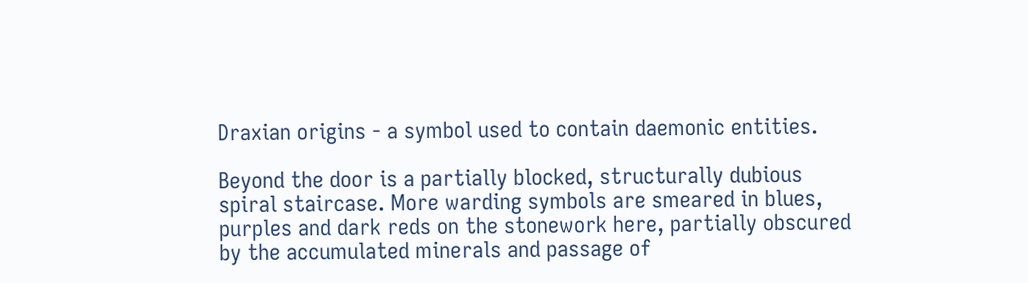Draxian origins - a symbol used to contain daemonic entities.

Beyond the door is a partially blocked, structurally dubious spiral staircase. More warding symbols are smeared in blues, purples and dark reds on the stonework here, partially obscured by the accumulated minerals and passage of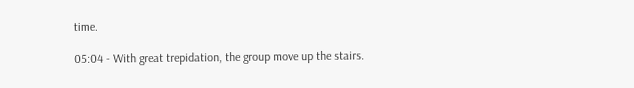time.

05:04 - With great trepidation, the group move up the stairs.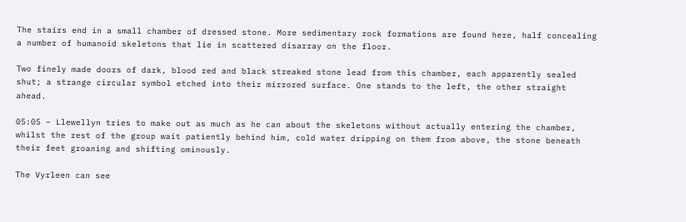The stairs end in a small chamber of dressed stone. More sedimentary rock formations are found here, half concealing a number of humanoid skeletons that lie in scattered disarray on the floor.

Two finely made doors of dark, blood red and black streaked stone lead from this chamber, each apparently sealed shut; a strange circular symbol etched into their mirrored surface. One stands to the left, the other straight ahead.

05:05 – Llewellyn tries to make out as much as he can about the skeletons without actually entering the chamber, whilst the rest of the group wait patiently behind him, cold water dripping on them from above, the stone beneath their feet groaning and shifting ominously.

The Vyrleen can see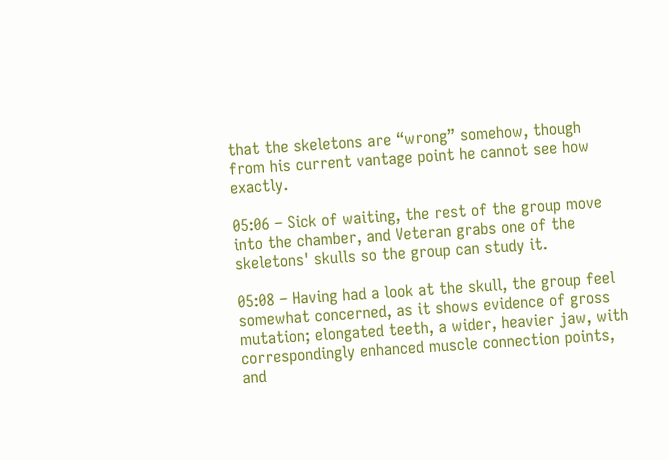that the skeletons are “wrong” somehow, though from his current vantage point he cannot see how exactly.

05:06 – Sick of waiting, the rest of the group move into the chamber, and Veteran grabs one of the skeletons' skulls so the group can study it.

05:08 – Having had a look at the skull, the group feel somewhat concerned, as it shows evidence of gross mutation; elongated teeth, a wider, heavier jaw, with correspondingly enhanced muscle connection points, and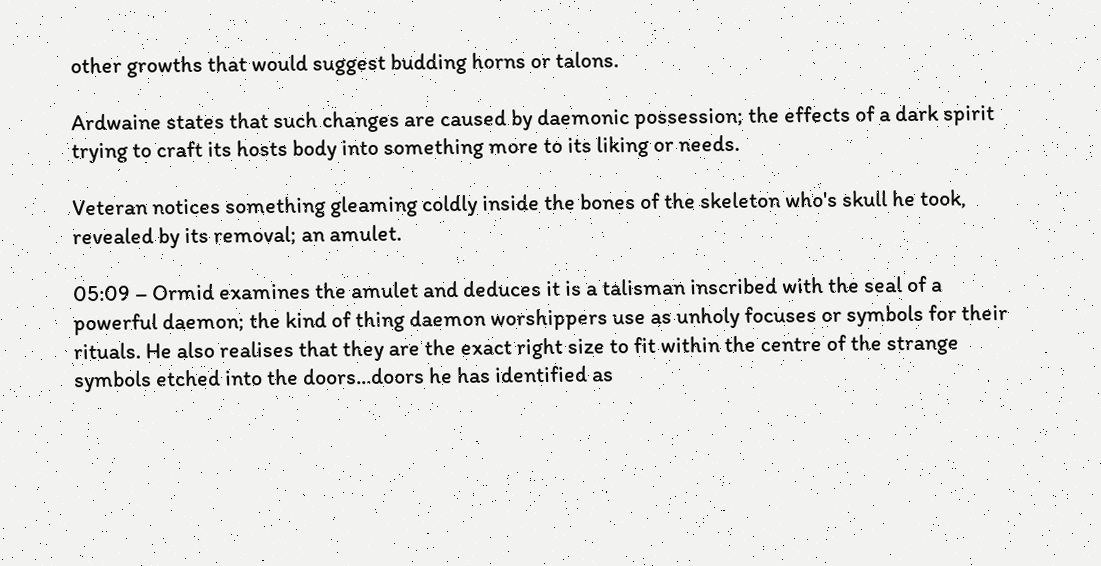other growths that would suggest budding horns or talons.

Ardwaine states that such changes are caused by daemonic possession; the effects of a dark spirit trying to craft its hosts body into something more to its liking or needs.

Veteran notices something gleaming coldly inside the bones of the skeleton who's skull he took, revealed by its removal; an amulet.

05:09 – Ormid examines the amulet and deduces it is a talisman inscribed with the seal of a powerful daemon; the kind of thing daemon worshippers use as unholy focuses or symbols for their rituals. He also realises that they are the exact right size to fit within the centre of the strange symbols etched into the doors...doors he has identified as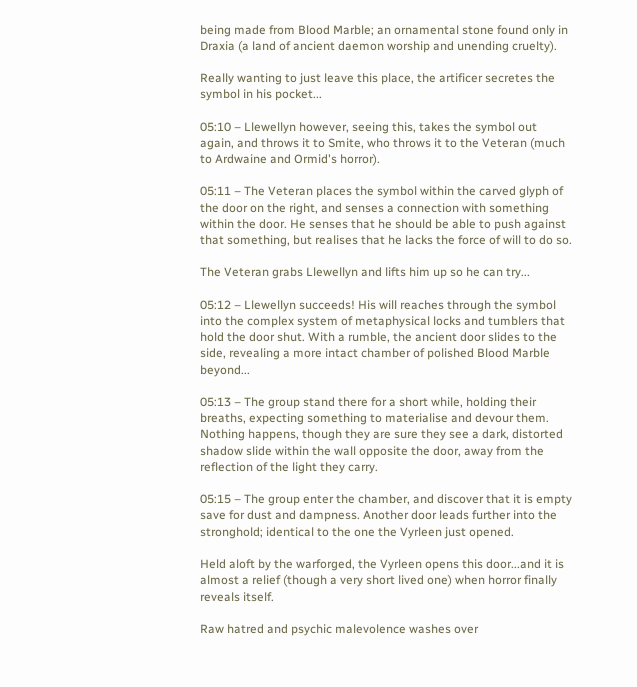being made from Blood Marble; an ornamental stone found only in Draxia (a land of ancient daemon worship and unending cruelty).

Really wanting to just leave this place, the artificer secretes the symbol in his pocket...

05:10 – Llewellyn however, seeing this, takes the symbol out again, and throws it to Smite, who throws it to the Veteran (much to Ardwaine and Ormid's horror).

05:11 – The Veteran places the symbol within the carved glyph of the door on the right, and senses a connection with something within the door. He senses that he should be able to push against that something, but realises that he lacks the force of will to do so.

The Veteran grabs Llewellyn and lifts him up so he can try...

05:12 – Llewellyn succeeds! His will reaches through the symbol into the complex system of metaphysical locks and tumblers that hold the door shut. With a rumble, the ancient door slides to the side, revealing a more intact chamber of polished Blood Marble beyond...

05:13 – The group stand there for a short while, holding their breaths, expecting something to materialise and devour them. Nothing happens, though they are sure they see a dark, distorted shadow slide within the wall opposite the door, away from the reflection of the light they carry.

05:15 – The group enter the chamber, and discover that it is empty save for dust and dampness. Another door leads further into the stronghold; identical to the one the Vyrleen just opened.

Held aloft by the warforged, the Vyrleen opens this door...and it is almost a relief (though a very short lived one) when horror finally reveals itself.

Raw hatred and psychic malevolence washes over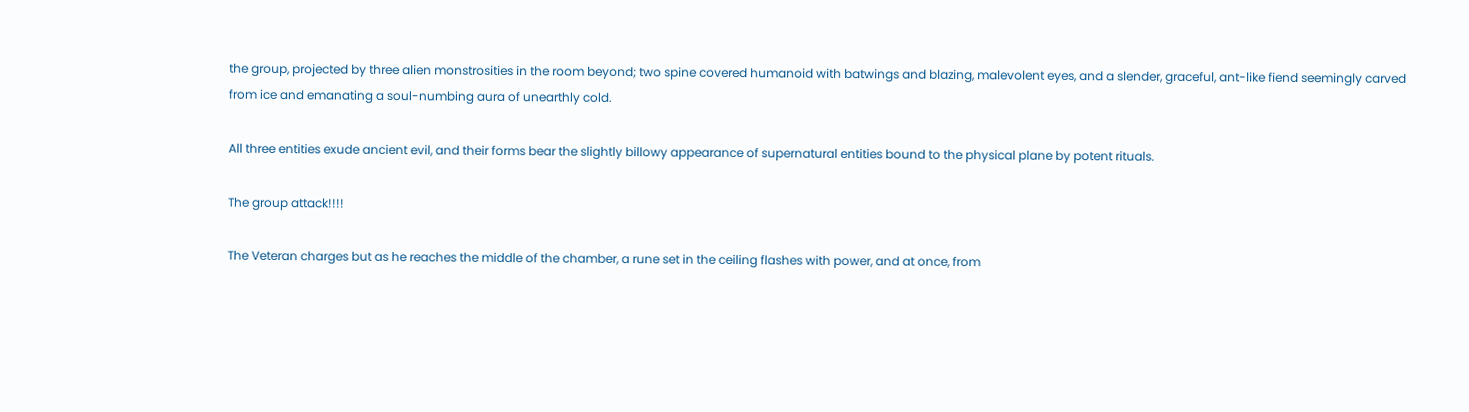the group, projected by three alien monstrosities in the room beyond; two spine covered humanoid with batwings and blazing, malevolent eyes, and a slender, graceful, ant-like fiend seemingly carved from ice and emanating a soul-numbing aura of unearthly cold.

All three entities exude ancient evil, and their forms bear the slightly billowy appearance of supernatural entities bound to the physical plane by potent rituals.

The group attack!!!!

The Veteran charges but as he reaches the middle of the chamber, a rune set in the ceiling flashes with power, and at once, from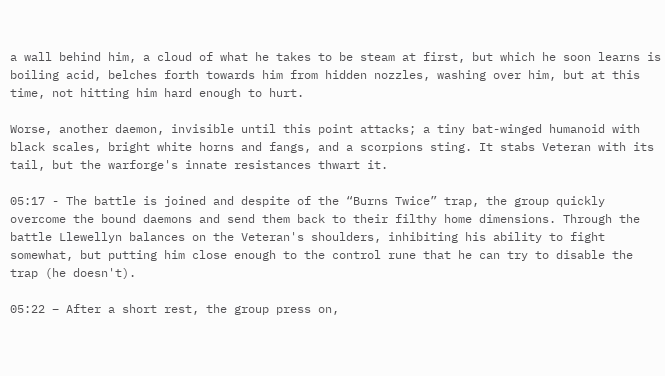a wall behind him, a cloud of what he takes to be steam at first, but which he soon learns is boiling acid, belches forth towards him from hidden nozzles, washing over him, but at this time, not hitting him hard enough to hurt.

Worse, another daemon, invisible until this point attacks; a tiny bat-winged humanoid with black scales, bright white horns and fangs, and a scorpions sting. It stabs Veteran with its tail, but the warforge's innate resistances thwart it.

05:17 - The battle is joined and despite of the “Burns Twice” trap, the group quickly overcome the bound daemons and send them back to their filthy home dimensions. Through the battle Llewellyn balances on the Veteran's shoulders, inhibiting his ability to fight somewhat, but putting him close enough to the control rune that he can try to disable the trap (he doesn't).

05:22 – After a short rest, the group press on,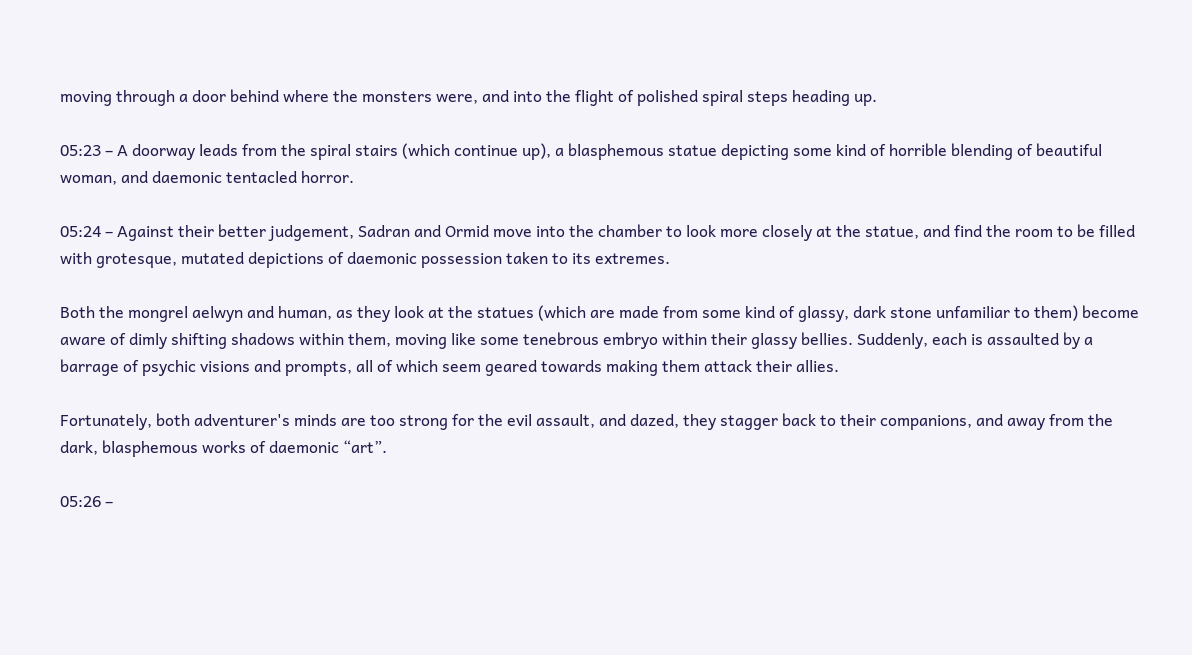moving through a door behind where the monsters were, and into the flight of polished spiral steps heading up.

05:23 – A doorway leads from the spiral stairs (which continue up), a blasphemous statue depicting some kind of horrible blending of beautiful woman, and daemonic tentacled horror.

05:24 – Against their better judgement, Sadran and Ormid move into the chamber to look more closely at the statue, and find the room to be filled with grotesque, mutated depictions of daemonic possession taken to its extremes.

Both the mongrel aelwyn and human, as they look at the statues (which are made from some kind of glassy, dark stone unfamiliar to them) become aware of dimly shifting shadows within them, moving like some tenebrous embryo within their glassy bellies. Suddenly, each is assaulted by a barrage of psychic visions and prompts, all of which seem geared towards making them attack their allies.

Fortunately, both adventurer's minds are too strong for the evil assault, and dazed, they stagger back to their companions, and away from the dark, blasphemous works of daemonic “art”.

05:26 –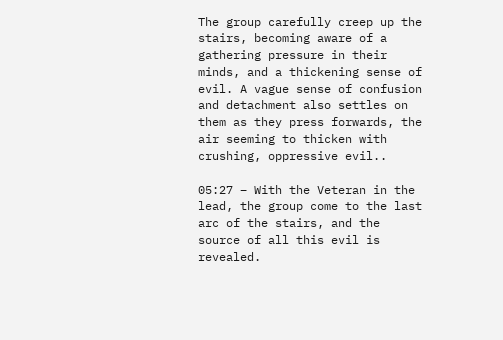The group carefully creep up the stairs, becoming aware of a gathering pressure in their minds, and a thickening sense of evil. A vague sense of confusion and detachment also settles on them as they press forwards, the air seeming to thicken with crushing, oppressive evil..

05:27 – With the Veteran in the lead, the group come to the last arc of the stairs, and the source of all this evil is revealed.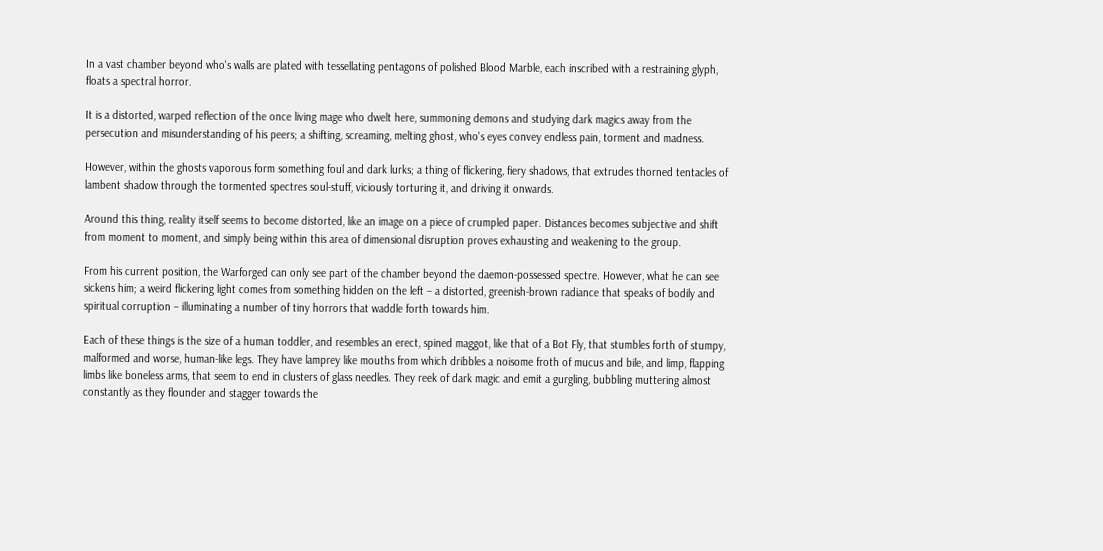In a vast chamber beyond who's walls are plated with tessellating pentagons of polished Blood Marble, each inscribed with a restraining glyph, floats a spectral horror.

It is a distorted, warped reflection of the once living mage who dwelt here, summoning demons and studying dark magics away from the persecution and misunderstanding of his peers; a shifting, screaming, melting ghost, who's eyes convey endless pain, torment and madness.

However, within the ghosts vaporous form something foul and dark lurks; a thing of flickering, fiery shadows, that extrudes thorned tentacles of lambent shadow through the tormented spectres soul-stuff, viciously torturing it, and driving it onwards.

Around this thing, reality itself seems to become distorted, like an image on a piece of crumpled paper. Distances becomes subjective and shift from moment to moment, and simply being within this area of dimensional disruption proves exhausting and weakening to the group.

From his current position, the Warforged can only see part of the chamber beyond the daemon-possessed spectre. However, what he can see sickens him; a weird flickering light comes from something hidden on the left – a distorted, greenish-brown radiance that speaks of bodily and spiritual corruption – illuminating a number of tiny horrors that waddle forth towards him.

Each of these things is the size of a human toddler, and resembles an erect, spined maggot, like that of a Bot Fly, that stumbles forth of stumpy, malformed and worse, human-like legs. They have lamprey like mouths from which dribbles a noisome froth of mucus and bile, and limp, flapping limbs like boneless arms, that seem to end in clusters of glass needles. They reek of dark magic and emit a gurgling, bubbling muttering almost constantly as they flounder and stagger towards the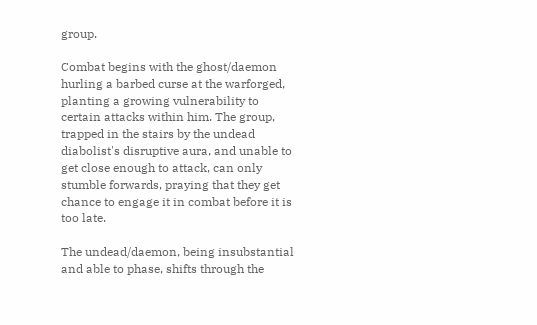group.

Combat begins with the ghost/daemon hurling a barbed curse at the warforged, planting a growing vulnerability to certain attacks within him. The group, trapped in the stairs by the undead diabolist's disruptive aura, and unable to get close enough to attack, can only stumble forwards, praying that they get chance to engage it in combat before it is too late.

The undead/daemon, being insubstantial and able to phase, shifts through the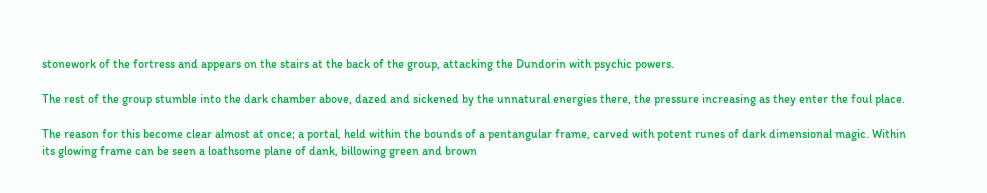stonework of the fortress and appears on the stairs at the back of the group, attacking the Dundorin with psychic powers.

The rest of the group stumble into the dark chamber above, dazed and sickened by the unnatural energies there, the pressure increasing as they enter the foul place.

The reason for this become clear almost at once; a portal, held within the bounds of a pentangular frame, carved with potent runes of dark dimensional magic. Within its glowing frame can be seen a loathsome plane of dank, billowing green and brown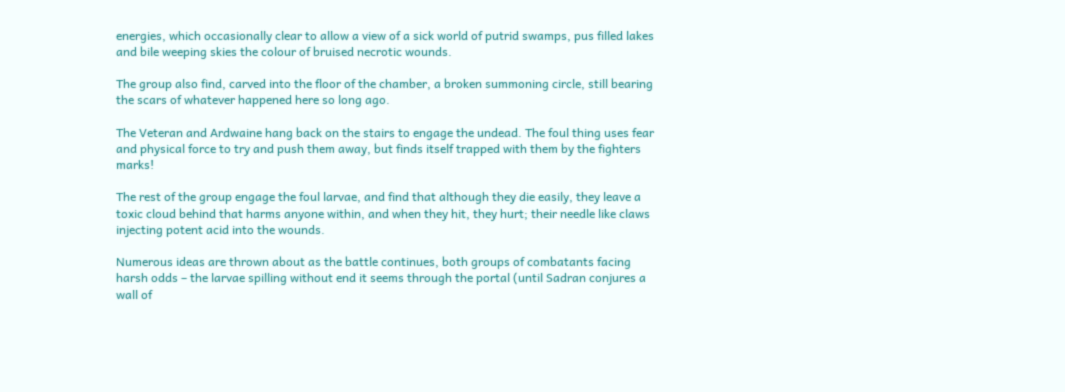energies, which occasionally clear to allow a view of a sick world of putrid swamps, pus filled lakes and bile weeping skies the colour of bruised necrotic wounds.

The group also find, carved into the floor of the chamber, a broken summoning circle, still bearing the scars of whatever happened here so long ago.

The Veteran and Ardwaine hang back on the stairs to engage the undead. The foul thing uses fear and physical force to try and push them away, but finds itself trapped with them by the fighters marks!

The rest of the group engage the foul larvae, and find that although they die easily, they leave a toxic cloud behind that harms anyone within, and when they hit, they hurt; their needle like claws injecting potent acid into the wounds.

Numerous ideas are thrown about as the battle continues, both groups of combatants facing harsh odds – the larvae spilling without end it seems through the portal (until Sadran conjures a wall of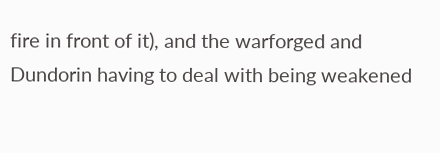fire in front of it), and the warforged and Dundorin having to deal with being weakened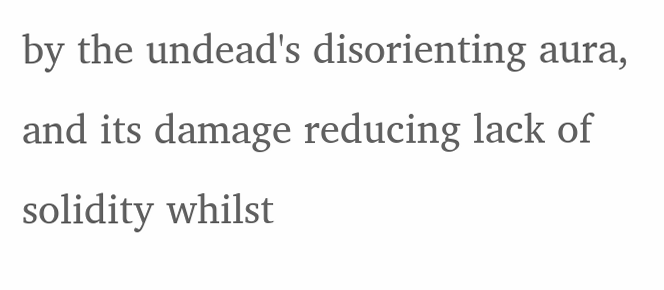by the undead's disorienting aura, and its damage reducing lack of solidity whilst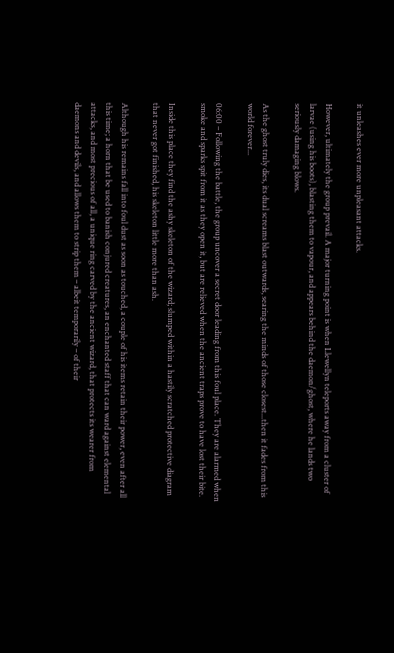it unleashes ever more unpleasant attacks.

However, ultimately the group prevail. A major turning point is when Llewellyn teleports away from a cluster of larvae (using his boots), blasting them to vapour, and appears behind the daemon/ghost, where he lands two seriously damaging blows.

As the ghost truly dies, its dual screams blast outwards, searing the minds of those closest...then it fades from this world forever...

06:00 – Following the battle, the group uncover a secret door leading from this foul place. They are alarmed when smoke and sparks spit from it as they open it, but are relieved when the ancient traps prove to have lost their bite.

Inside this place they find the ashy skeleton of the wizard; slumped within a hastily scratched protective diagram that never got finished, his skeleton little more than ash.

Although his remains fall into foul dust as soon as touched, a couple of his items retain their power, even after all this time; a horn that be used to banish conjured creatures, an enchanted staff that can ward against elemental attacks, and most precious of all, a unique ring carved by the ancient wizard, that protects its wearer from daemons and devils, and allows them to strip them – albeit temporarily – of their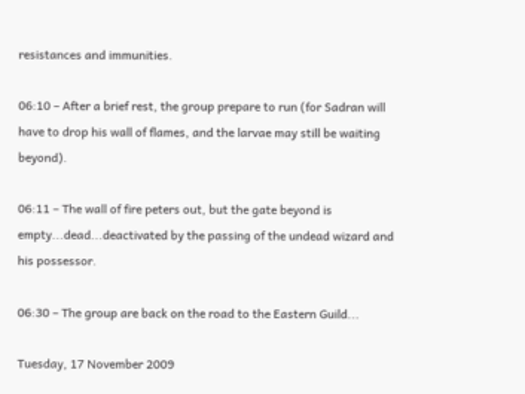resistances and immunities.

06:10 – After a brief rest, the group prepare to run (for Sadran will have to drop his wall of flames, and the larvae may still be waiting beyond).

06:11 – The wall of fire peters out, but the gate beyond is empty...dead...deactivated by the passing of the undead wizard and his possessor.

06:30 – The group are back on the road to the Eastern Guild...

Tuesday, 17 November 2009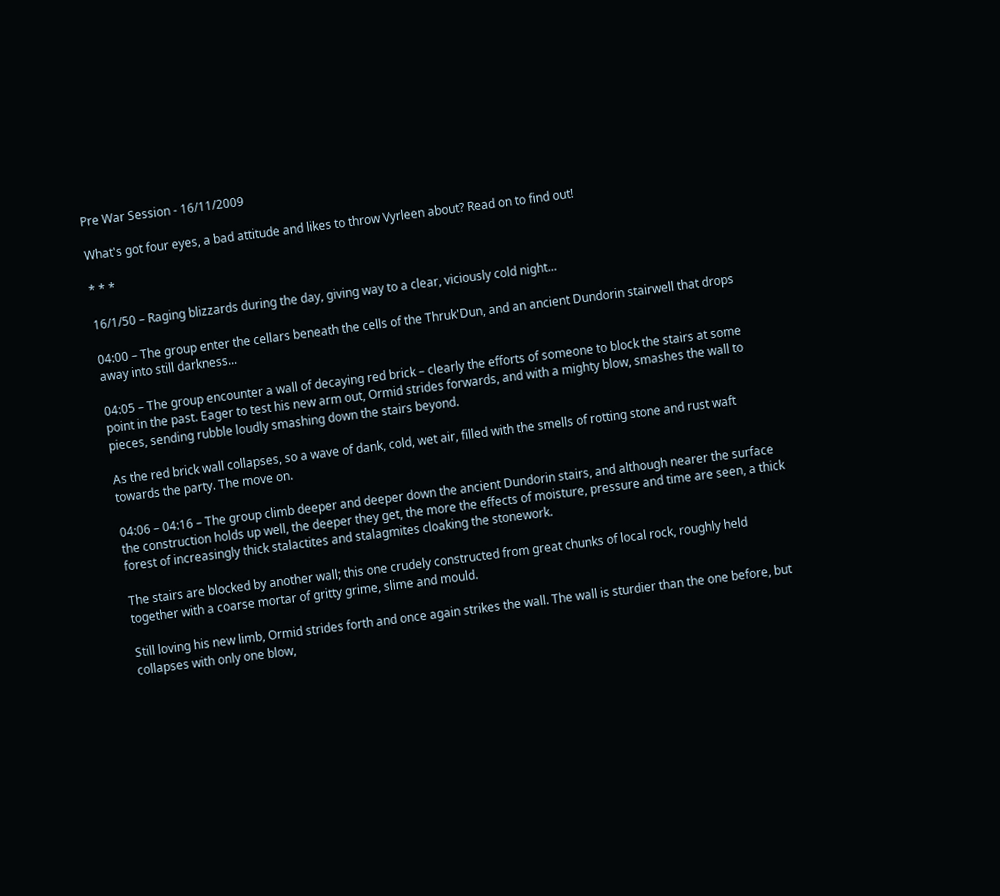Pre War Session - 16/11/2009

What's got four eyes, a bad attitude and likes to throw Vyrleen about? Read on to find out!

* * *

16/1/50 – Raging blizzards during the day, giving way to a clear, viciously cold night...

04:00 – The group enter the cellars beneath the cells of the Thruk'Dun, and an ancient Dundorin stairwell that drops away into still darkness...

04:05 – The group encounter a wall of decaying red brick – clearly the efforts of someone to block the stairs at some point in the past. Eager to test his new arm out, Ormid strides forwards, and with a mighty blow, smashes the wall to pieces, sending rubble loudly smashing down the stairs beyond.

As the red brick wall collapses, so a wave of dank, cold, wet air, filled with the smells of rotting stone and rust waft towards the party. The move on.

04:06 – 04:16 – The group climb deeper and deeper down the ancient Dundorin stairs, and although nearer the surface the construction holds up well, the deeper they get, the more the effects of moisture, pressure and time are seen, a thick forest of increasingly thick stalactites and stalagmites cloaking the stonework.

The stairs are blocked by another wall; this one crudely constructed from great chunks of local rock, roughly held together with a coarse mortar of gritty grime, slime and mould.

Still loving his new limb, Ormid strides forth and once again strikes the wall. The wall is sturdier than the one before, but collapses with only one blow,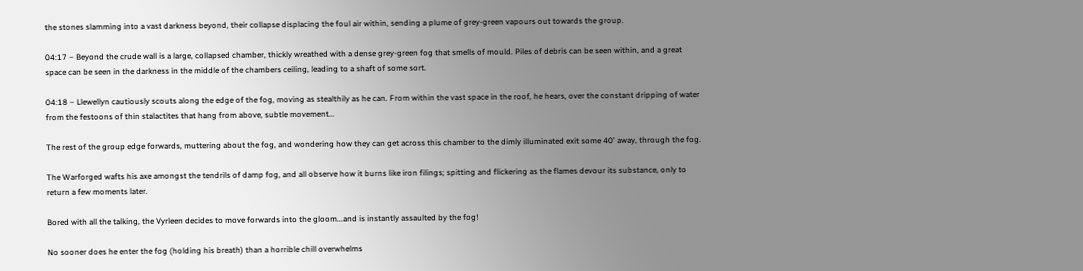the stones slamming into a vast darkness beyond, their collapse displacing the foul air within, sending a plume of grey-green vapours out towards the group.

04:17 – Beyond the crude wall is a large, collapsed chamber, thickly wreathed with a dense grey-green fog that smells of mould. Piles of debris can be seen within, and a great space can be seen in the darkness in the middle of the chambers ceiling, leading to a shaft of some sort.

04:18 – Llewellyn cautiously scouts along the edge of the fog, moving as stealthily as he can. From within the vast space in the roof, he hears, over the constant dripping of water from the festoons of thin stalactites that hang from above, subtle movement...

The rest of the group edge forwards, muttering about the fog, and wondering how they can get across this chamber to the dimly illuminated exit some 40' away, through the fog.

The Warforged wafts his axe amongst the tendrils of damp fog, and all observe how it burns like iron filings; spitting and flickering as the flames devour its substance, only to return a few moments later.

Bored with all the talking, the Vyrleen decides to move forwards into the gloom...and is instantly assaulted by the fog!

No sooner does he enter the fog (holding his breath) than a horrible chill overwhelms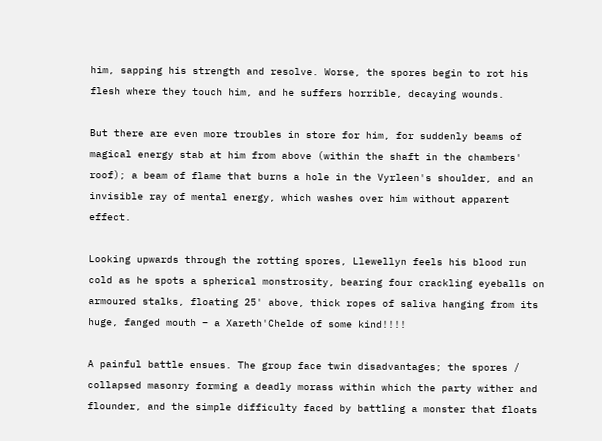him, sapping his strength and resolve. Worse, the spores begin to rot his flesh where they touch him, and he suffers horrible, decaying wounds.

But there are even more troubles in store for him, for suddenly beams of magical energy stab at him from above (within the shaft in the chambers' roof); a beam of flame that burns a hole in the Vyrleen's shoulder, and an invisible ray of mental energy, which washes over him without apparent effect.

Looking upwards through the rotting spores, Llewellyn feels his blood run cold as he spots a spherical monstrosity, bearing four crackling eyeballs on armoured stalks, floating 25' above, thick ropes of saliva hanging from its huge, fanged mouth – a Xareth'Chelde of some kind!!!!

A painful battle ensues. The group face twin disadvantages; the spores / collapsed masonry forming a deadly morass within which the party wither and flounder, and the simple difficulty faced by battling a monster that floats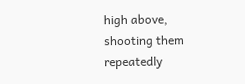high above, shooting them repeatedly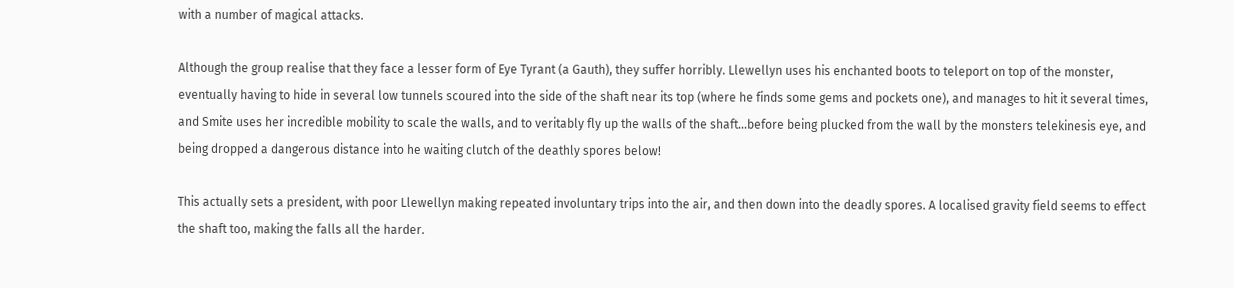with a number of magical attacks.

Although the group realise that they face a lesser form of Eye Tyrant (a Gauth), they suffer horribly. Llewellyn uses his enchanted boots to teleport on top of the monster, eventually having to hide in several low tunnels scoured into the side of the shaft near its top (where he finds some gems and pockets one), and manages to hit it several times, and Smite uses her incredible mobility to scale the walls, and to veritably fly up the walls of the shaft...before being plucked from the wall by the monsters telekinesis eye, and being dropped a dangerous distance into he waiting clutch of the deathly spores below!

This actually sets a president, with poor Llewellyn making repeated involuntary trips into the air, and then down into the deadly spores. A localised gravity field seems to effect the shaft too, making the falls all the harder.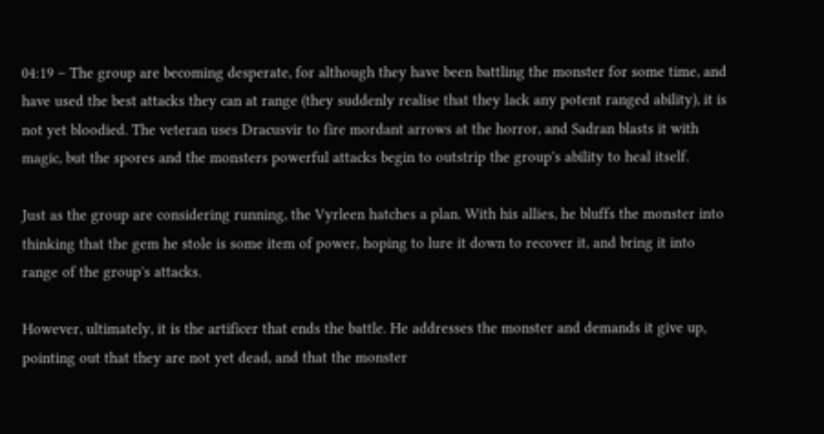04:19 – The group are becoming desperate, for although they have been battling the monster for some time, and have used the best attacks they can at range (they suddenly realise that they lack any potent ranged ability), it is not yet bloodied. The veteran uses Dracusvir to fire mordant arrows at the horror, and Sadran blasts it with magic, but the spores and the monsters powerful attacks begin to outstrip the group's ability to heal itself.

Just as the group are considering running, the Vyrleen hatches a plan. With his allies, he bluffs the monster into thinking that the gem he stole is some item of power, hoping to lure it down to recover it, and bring it into range of the group's attacks.

However, ultimately, it is the artificer that ends the battle. He addresses the monster and demands it give up, pointing out that they are not yet dead, and that the monster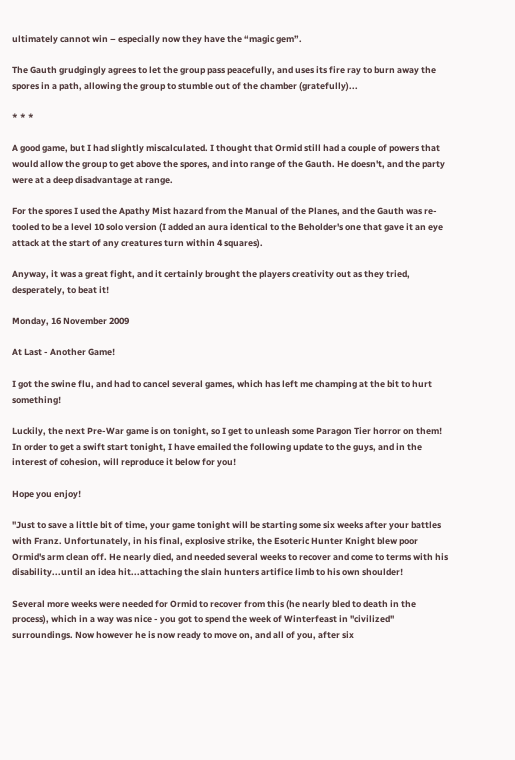ultimately cannot win – especially now they have the “magic gem”.

The Gauth grudgingly agrees to let the group pass peacefully, and uses its fire ray to burn away the spores in a path, allowing the group to stumble out of the chamber (gratefully)...

* * *

A good game, but I had slightly miscalculated. I thought that Ormid still had a couple of powers that would allow the group to get above the spores, and into range of the Gauth. He doesn't, and the party were at a deep disadvantage at range.

For the spores I used the Apathy Mist hazard from the Manual of the Planes, and the Gauth was re-tooled to be a level 10 solo version (I added an aura identical to the Beholder's one that gave it an eye attack at the start of any creatures turn within 4 squares).

Anyway, it was a great fight, and it certainly brought the players creativity out as they tried, desperately, to beat it!

Monday, 16 November 2009

At Last - Another Game!

I got the swine flu, and had to cancel several games, which has left me champing at the bit to hurt something!

Luckily, the next Pre-War game is on tonight, so I get to unleash some Paragon Tier horror on them! In order to get a swift start tonight, I have emailed the following update to the guys, and in the interest of cohesion, will reproduce it below for you!

Hope you enjoy!

"Just to save a little bit of time, your game tonight will be starting some six weeks after your battles with Franz. Unfortunately, in his final, explosive strike, the Esoteric Hunter Knight blew poor Ormid's arm clean off. He nearly died, and needed several weeks to recover and come to terms with his disability...until an idea hit...attaching the slain hunters artifice limb to his own shoulder!

Several more weeks were needed for Ormid to recover from this (he nearly bled to death in the process), which in a way was nice - you got to spend the week of Winterfeast in "civilized" surroundings. Now however he is now ready to move on, and all of you, after six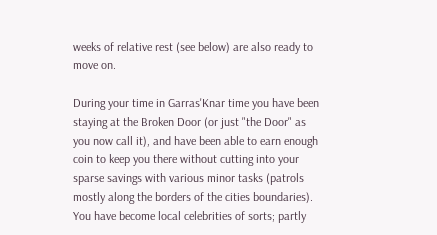weeks of relative rest (see below) are also ready to move on.

During your time in Garras'Knar time you have been staying at the Broken Door (or just "the Door" as you now call it), and have been able to earn enough coin to keep you there without cutting into your sparse savings with various minor tasks (patrols mostly along the borders of the cities boundaries). You have become local celebrities of sorts; partly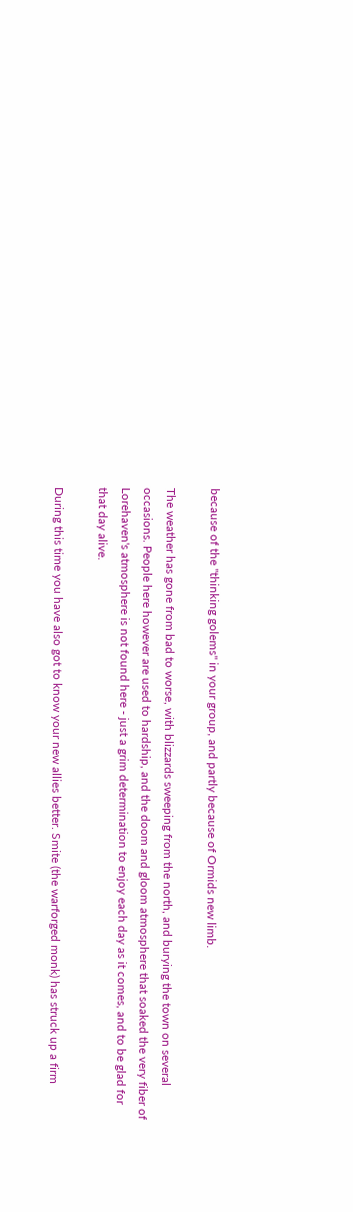because of the "thinking golems" in your group, and partly because of Ormids new limb.

The weather has gone from bad to worse, with blizzards sweeping from the north, and burying the town on several occasions. People here however are used to hardship, and the doom and gloom atmosphere that soaked the very fiber of Lorehaven's atmosphere is not found here - just a grim determination to enjoy each day as it comes, and to be glad for that day alive.

During this time you have also got to know your new allies better. Smite (the warforged monk) has struck up a firm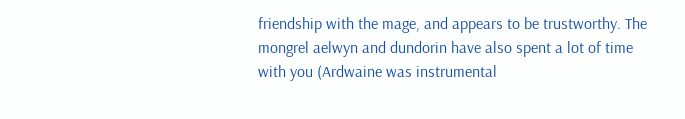friendship with the mage, and appears to be trustworthy. The mongrel aelwyn and dundorin have also spent a lot of time with you (Ardwaine was instrumental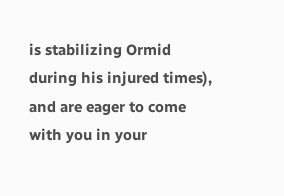is stabilizing Ormid during his injured times), and are eager to come with you in your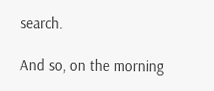search.

And so, on the morning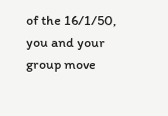of the 16/1/50, you and your group move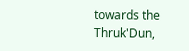towards the Thruk'Dun,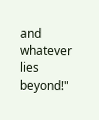and whatever lies beyond!"